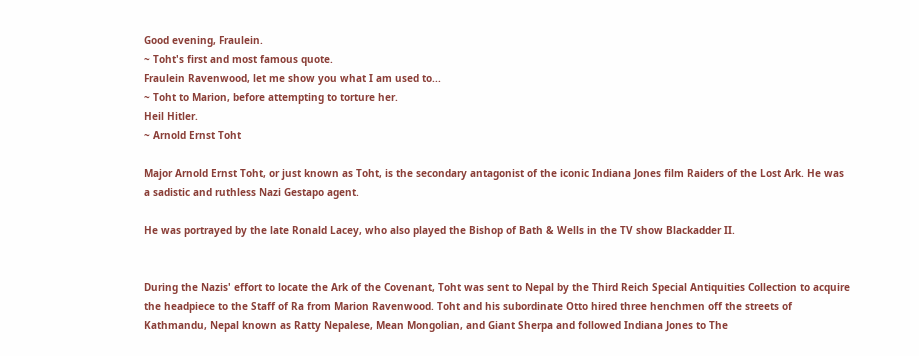Good evening, Fraulein.
~ Toht's first and most famous quote.
Fraulein Ravenwood, let me show you what I am used to...
~ Toht to Marion, before attempting to torture her.
Heil Hitler.
~ Arnold Ernst Toht

Major Arnold Ernst Toht, or just known as Toht, is the secondary antagonist of the iconic Indiana Jones film Raiders of the Lost Ark. He was a sadistic and ruthless Nazi Gestapo agent.

He was portrayed by the late Ronald Lacey, who also played the Bishop of Bath & Wells in the TV show Blackadder II.


During the Nazis' effort to locate the Ark of the Covenant, Toht was sent to Nepal by the Third Reich Special Antiquities Collection to acquire the headpiece to the Staff of Ra from Marion Ravenwood. Toht and his subordinate Otto hired three henchmen off the streets of Kathmandu, Nepal known as Ratty Nepalese, Mean Mongolian, and Giant Sherpa and followed Indiana Jones to The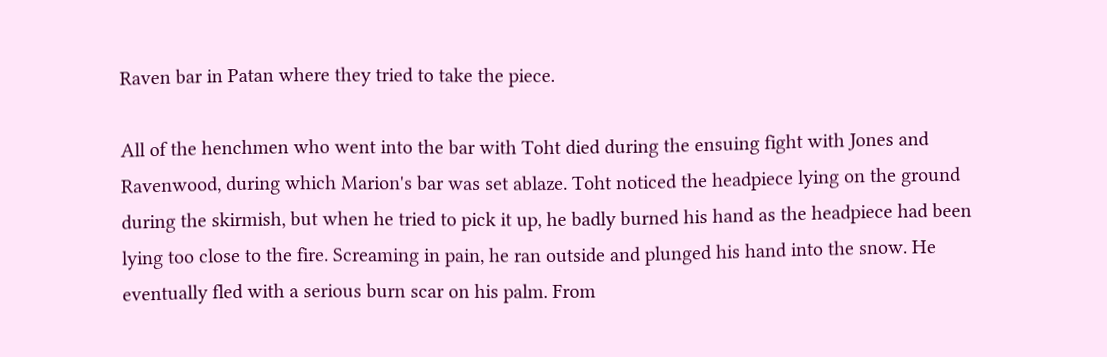Raven bar in Patan where they tried to take the piece.

All of the henchmen who went into the bar with Toht died during the ensuing fight with Jones and Ravenwood, during which Marion's bar was set ablaze. Toht noticed the headpiece lying on the ground during the skirmish, but when he tried to pick it up, he badly burned his hand as the headpiece had been lying too close to the fire. Screaming in pain, he ran outside and plunged his hand into the snow. He eventually fled with a serious burn scar on his palm. From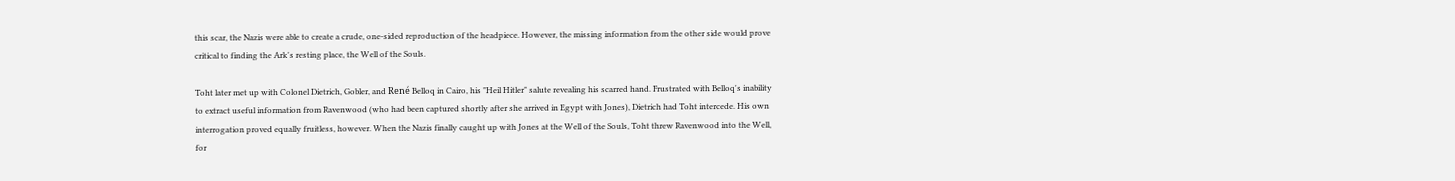this scar, the Nazis were able to create a crude, one-sided reproduction of the headpiece. However, the missing information from the other side would prove critical to finding the Ark's resting place, the Well of the Souls.

Toht later met up with Colonel Dietrich, Gobler, and René Belloq in Cairo, his "Heil Hitler" salute revealing his scarred hand. Frustrated with Belloq's inability to extract useful information from Ravenwood (who had been captured shortly after she arrived in Egypt with Jones), Dietrich had Toht intercede. His own interrogation proved equally fruitless, however. When the Nazis finally caught up with Jones at the Well of the Souls, Toht threw Ravenwood into the Well, for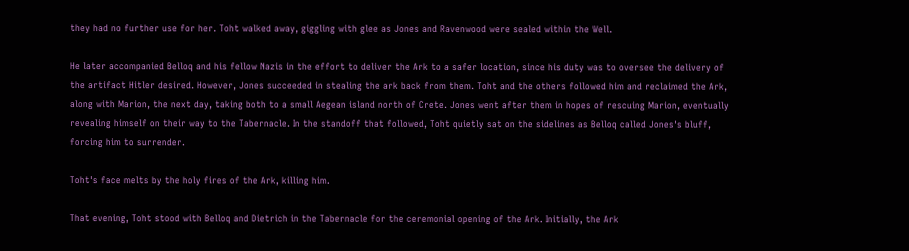they had no further use for her. Toht walked away, giggling with glee as Jones and Ravenwood were sealed within the Well.

He later accompanied Belloq and his fellow Nazis in the effort to deliver the Ark to a safer location, since his duty was to oversee the delivery of the artifact Hitler desired. However, Jones succeeded in stealing the ark back from them. Toht and the others followed him and reclaimed the Ark, along with Marion, the next day, taking both to a small Aegean island north of Crete. Jones went after them in hopes of rescuing Marion, eventually revealing himself on their way to the Tabernacle. In the standoff that followed, Toht quietly sat on the sidelines as Belloq called Jones's bluff, forcing him to surrender.

Toht's face melts by the holy fires of the Ark, killing him.

That evening, Toht stood with Belloq and Dietrich in the Tabernacle for the ceremonial opening of the Ark. Initially, the Ark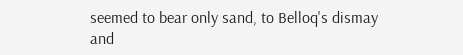seemed to bear only sand, to Belloq's dismay and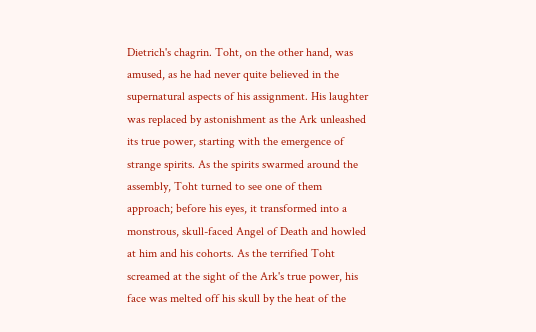Dietrich's chagrin. Toht, on the other hand, was amused, as he had never quite believed in the supernatural aspects of his assignment. His laughter was replaced by astonishment as the Ark unleashed its true power, starting with the emergence of strange spirits. As the spirits swarmed around the assembly, Toht turned to see one of them approach; before his eyes, it transformed into a monstrous, skull-faced Angel of Death and howled at him and his cohorts. As the terrified Toht screamed at the sight of the Ark's true power, his face was melted off his skull by the heat of the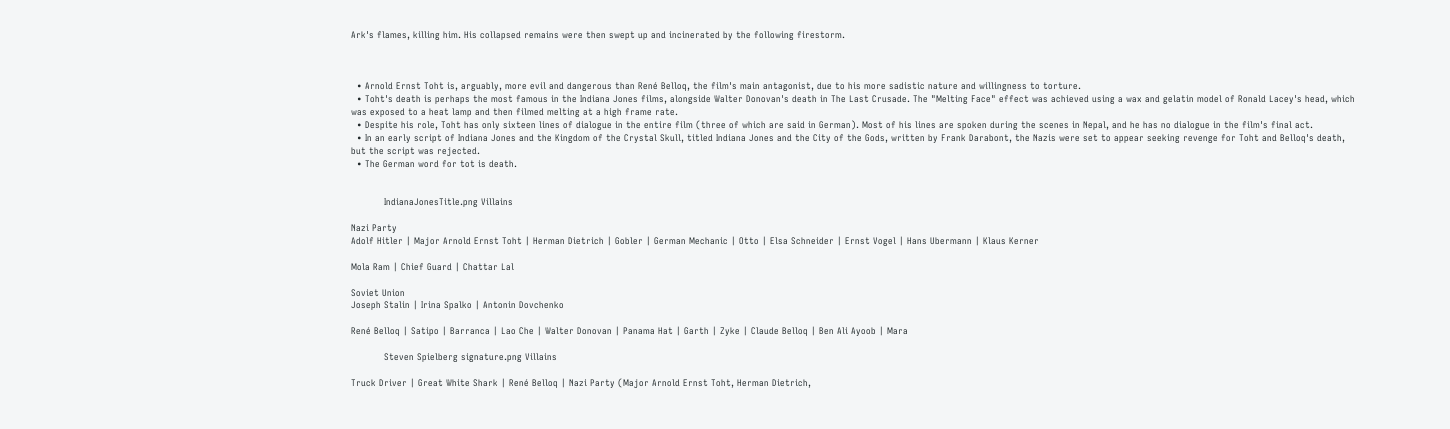Ark's flames, killing him. His collapsed remains were then swept up and incinerated by the following firestorm.



  • Arnold Ernst Toht is, arguably, more evil and dangerous than René Belloq, the film's main antagonist, due to his more sadistic nature and willingness to torture.
  • Toht's death is perhaps the most famous in the Indiana Jones films, alongside Walter Donovan's death in The Last Crusade. The "Melting Face" effect was achieved using a wax and gelatin model of Ronald Lacey's head, which was exposed to a heat lamp and then filmed melting at a high frame rate.
  • Despite his role, Toht has only sixteen lines of dialogue in the entire film (three of which are said in German). Most of his lines are spoken during the scenes in Nepal, and he has no dialogue in the film's final act.
  • In an early script of Indiana Jones and the Kingdom of the Crystal Skull, titled Indiana Jones and the City of the Gods, written by Frank Darabont, the Nazis were set to appear seeking revenge for Toht and Belloq's death, but the script was rejected.
  • The German word for tot is death.


           IndianaJonesTitle.png Villains

Nazi Party
Adolf Hitler | Major Arnold Ernst Toht | Herman Dietrich | Gobler | German Mechanic | Otto | Elsa Schneider | Ernst Vogel | Hans Ubermann | Klaus Kerner

Mola Ram | Chief Guard | Chattar Lal

Soviet Union
Joseph Stalin | Irina Spalko | Antonin Dovchenko

René Belloq | Satipo | Barranca | Lao Che | Walter Donovan | Panama Hat | Garth | Zyke | Claude Belloq | Ben Ali Ayoob | Mara

           Steven Spielberg signature.png Villains

Truck Driver | Great White Shark | René Belloq | Nazi Party (Major Arnold Ernst Toht, Herman Dietrich,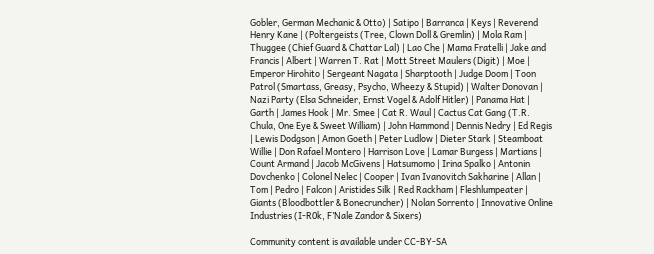Gobler, German Mechanic & Otto) | Satipo | Barranca | Keys | Reverend Henry Kane | (Poltergeists (Tree, Clown Doll & Gremlin) | Mola Ram | Thuggee (Chief Guard & Chattar Lal) | Lao Che | Mama Fratelli | Jake and Francis | Albert | Warren T. Rat | Mott Street Maulers (Digit) | Moe | Emperor Hirohito | Sergeant Nagata | Sharptooth | Judge Doom | Toon Patrol (Smartass, Greasy, Psycho, Wheezy & Stupid) | Walter Donovan | Nazi Party (Elsa Schneider, Ernst Vogel & Adolf Hitler) | Panama Hat | Garth | James Hook | Mr. Smee | Cat R. Waul | Cactus Cat Gang (T.R. Chula, One Eye & Sweet William) | John Hammond | Dennis Nedry | Ed Regis | Lewis Dodgson | Amon Goeth | Peter Ludlow | Dieter Stark | Steamboat Willie | Don Rafael Montero | Harrison Love | Lamar Burgess | Martians | Count Armand | Jacob McGivens | Hatsumomo | Irina Spalko | Antonin Dovchenko | Colonel Nelec | Cooper | Ivan Ivanovitch Sakharine | Allan | Tom | Pedro | Falcon | Aristides Silk | Red Rackham | Fleshlumpeater | Giants (Bloodbottler & Bonecruncher) | Nolan Sorrento | Innovative Online Industries (I-R0k, F’Nale Zandor & Sixers)

Community content is available under CC-BY-SA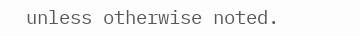unless otherwise noted.